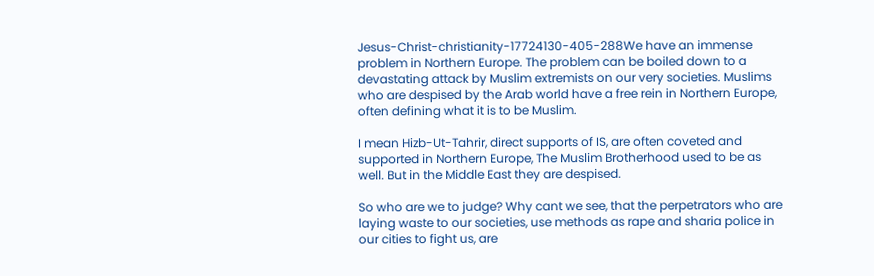Jesus-Christ-christianity-17724130-405-288We have an immense problem in Northern Europe. The problem can be boiled down to a devastating attack by Muslim extremists on our very societies. Muslims who are despised by the Arab world have a free rein in Northern Europe, often defining what it is to be Muslim.

I mean Hizb-Ut-Tahrir, direct supports of IS, are often coveted and supported in Northern Europe, The Muslim Brotherhood used to be as well. But in the Middle East they are despised.

So who are we to judge? Why cant we see, that the perpetrators who are laying waste to our societies, use methods as rape and sharia police in our cities to fight us, are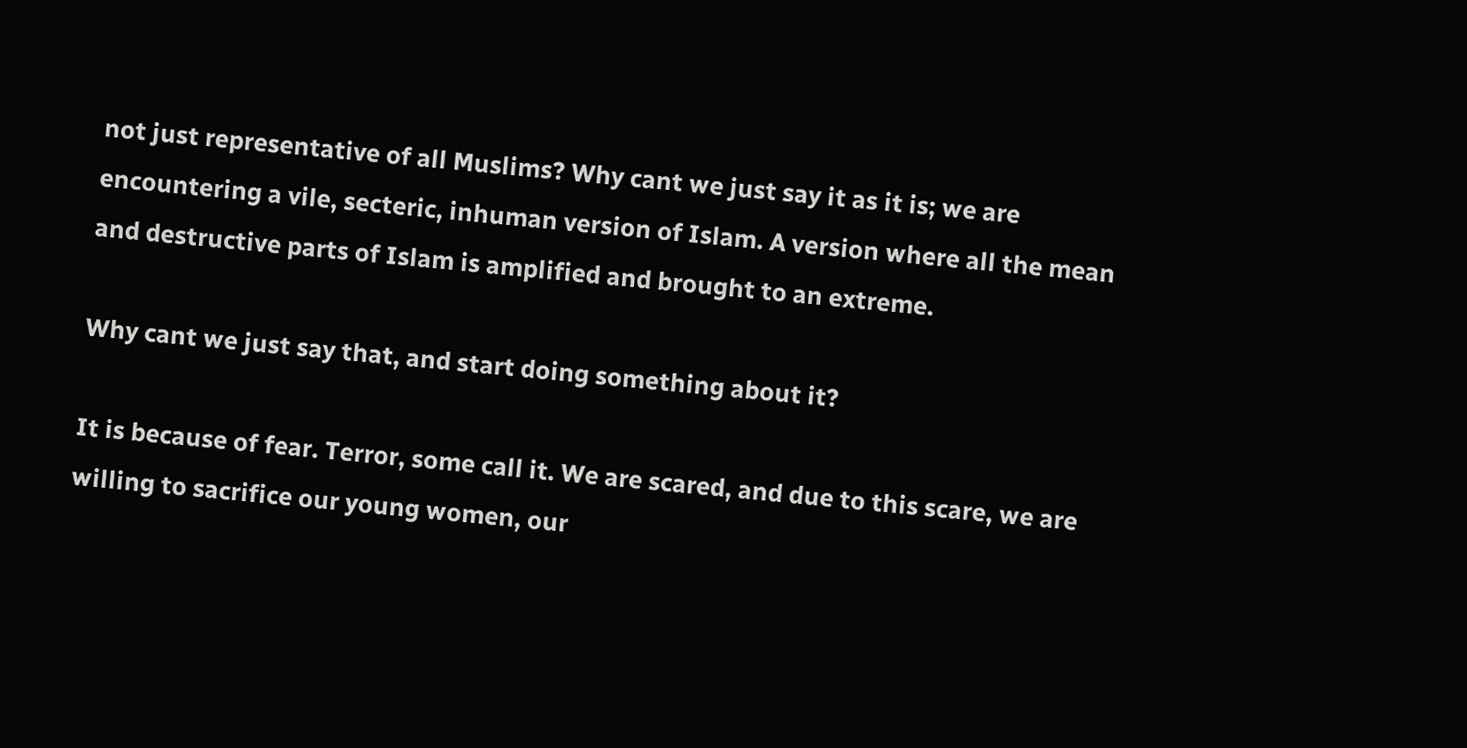not just representative of all Muslims? Why cant we just say it as it is; we are encountering a vile, secteric, inhuman version of Islam. A version where all the mean and destructive parts of Islam is amplified and brought to an extreme.

Why cant we just say that, and start doing something about it?

It is because of fear. Terror, some call it. We are scared, and due to this scare, we are willing to sacrifice our young women, our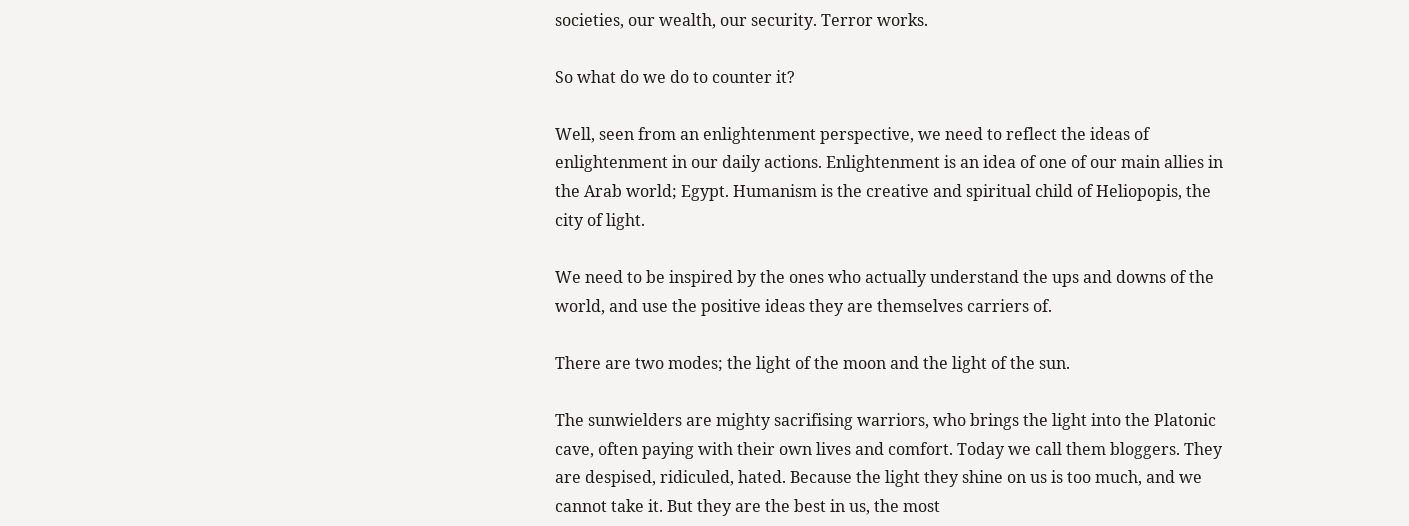societies, our wealth, our security. Terror works.

So what do we do to counter it?

Well, seen from an enlightenment perspective, we need to reflect the ideas of enlightenment in our daily actions. Enlightenment is an idea of one of our main allies in the Arab world; Egypt. Humanism is the creative and spiritual child of Heliopopis, the city of light.

We need to be inspired by the ones who actually understand the ups and downs of the world, and use the positive ideas they are themselves carriers of.

There are two modes; the light of the moon and the light of the sun.

The sunwielders are mighty sacrifising warriors, who brings the light into the Platonic cave, often paying with their own lives and comfort. Today we call them bloggers. They are despised, ridiculed, hated. Because the light they shine on us is too much, and we cannot take it. But they are the best in us, the most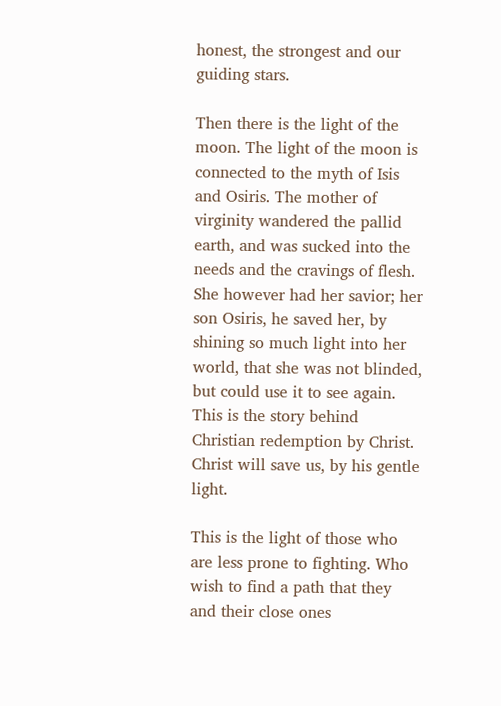honest, the strongest and our guiding stars.

Then there is the light of the moon. The light of the moon is connected to the myth of Isis and Osiris. The mother of virginity wandered the pallid earth, and was sucked into the needs and the cravings of flesh. She however had her savior; her son Osiris, he saved her, by shining so much light into her world, that she was not blinded, but could use it to see again. This is the story behind Christian redemption by Christ. Christ will save us, by his gentle light.

This is the light of those who are less prone to fighting. Who wish to find a path that they and their close ones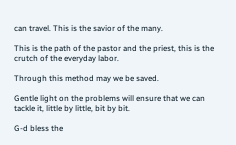can travel. This is the savior of the many.

This is the path of the pastor and the priest, this is the crutch of the everyday labor.

Through this method may we be saved.

Gentle light on the problems will ensure that we can tackle it, little by little, bit by bit.

G-d bless the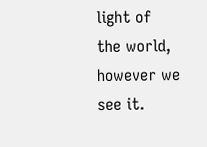light of the world, however we see it.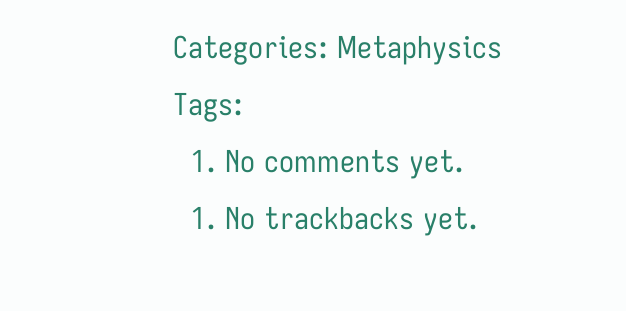Categories: Metaphysics Tags:
  1. No comments yet.
  1. No trackbacks yet.